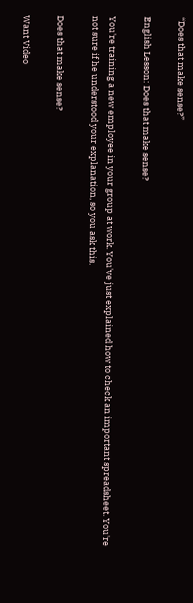“Does that make sense?”

English Lesson: Does that make sense?

You're training a new employee in your group at work. You've just explained how to check an important spreadsheet. You're not sure if he understood your explanation, so you ask this.

Does that make sense?

Want Video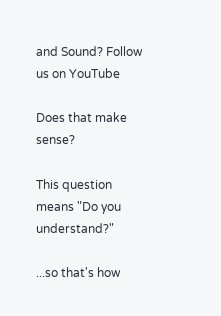and Sound? Follow us on YouTube

Does that make sense?

This question means "Do you understand?"

...so that's how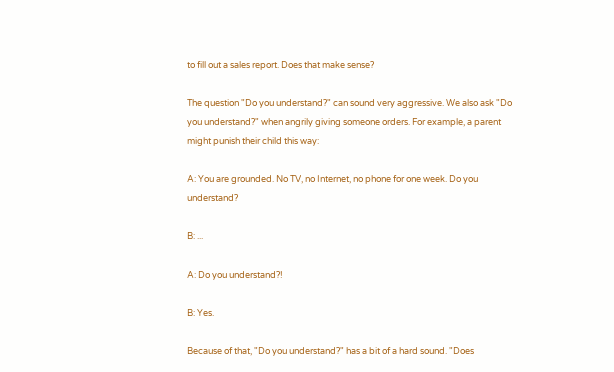to fill out a sales report. Does that make sense?

The question "Do you understand?" can sound very aggressive. We also ask "Do you understand?" when angrily giving someone orders. For example, a parent might punish their child this way:

A: You are grounded. No TV, no Internet, no phone for one week. Do you understand?

B: ...

A: Do you understand?!

B: Yes.

Because of that, "Do you understand?" has a bit of a hard sound. "Does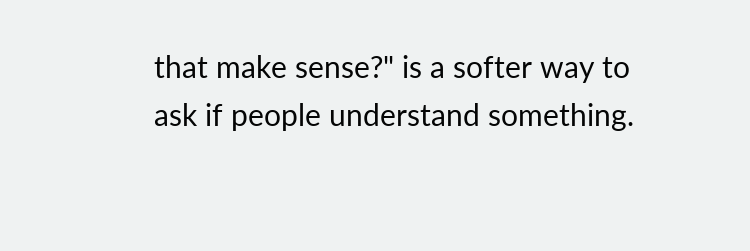that make sense?" is a softer way to ask if people understand something.